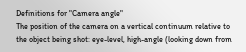Definitions for "Camera angle"
The position of the camera on a vertical continuum relative to the object being shot: eye-level, high-angle (looking down from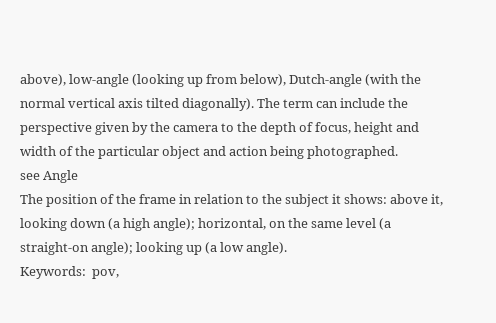above), low-angle (looking up from below), Dutch-angle (with the normal vertical axis tilted diagonally). The term can include the perspective given by the camera to the depth of focus, height and width of the particular object and action being photographed.
see Angle
The position of the frame in relation to the subject it shows: above it, looking down (a high angle); horizontal, on the same level (a straight-on angle); looking up (a low angle).
Keywords:  pov,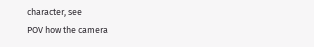character, see
POV how the camera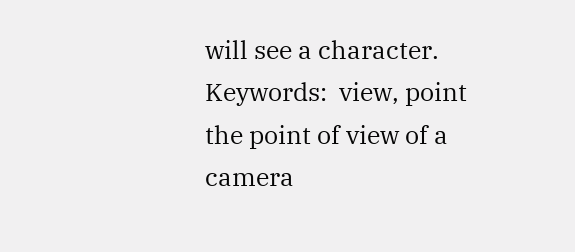will see a character.
Keywords:  view, point
the point of view of a camera